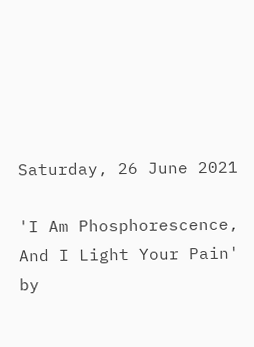Saturday, 26 June 2021

'I Am Phosphorescence, And I Light Your Pain' by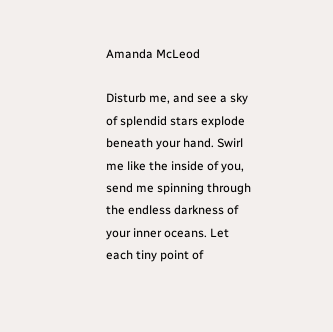Amanda McLeod

Disturb me, and see a sky of splendid stars explode beneath your hand. Swirl me like the inside of you, send me spinning through the endless darkness of your inner oceans. Let each tiny point of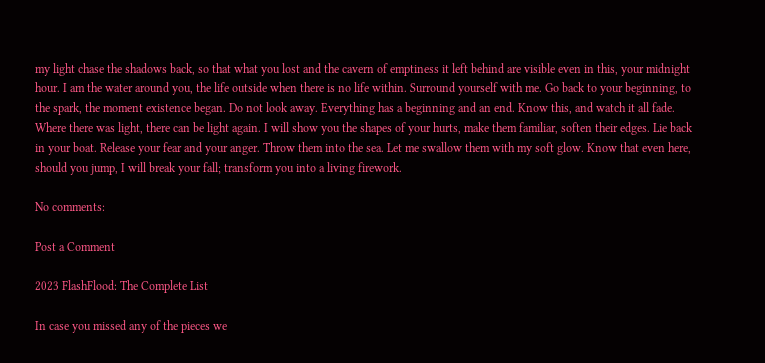my light chase the shadows back, so that what you lost and the cavern of emptiness it left behind are visible even in this, your midnight hour. I am the water around you, the life outside when there is no life within. Surround yourself with me. Go back to your beginning, to the spark, the moment existence began. Do not look away. Everything has a beginning and an end. Know this, and watch it all fade. Where there was light, there can be light again. I will show you the shapes of your hurts, make them familiar, soften their edges. Lie back in your boat. Release your fear and your anger. Throw them into the sea. Let me swallow them with my soft glow. Know that even here, should you jump, I will break your fall; transform you into a living firework.

No comments:

Post a Comment

2023 FlashFlood: The Complete List

In case you missed any of the pieces we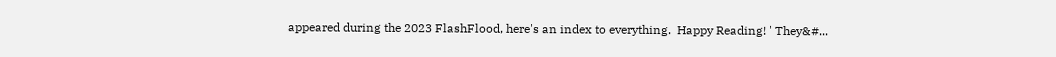appeared during the 2023 FlashFlood, here's an index to everything.  Happy Reading! ' They&#...